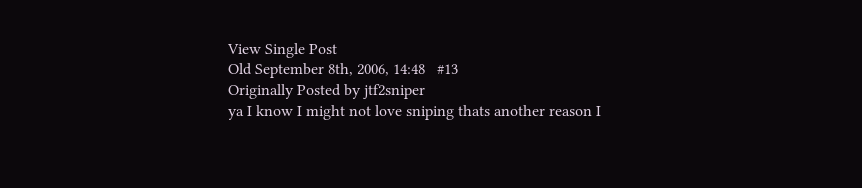View Single Post
Old September 8th, 2006, 14:48   #13
Originally Posted by jtf2sniper
ya I know I might not love sniping thats another reason I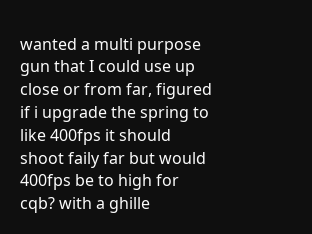wanted a multi purpose gun that I could use up close or from far, figured if i upgrade the spring to like 400fps it should shoot faily far but would 400fps be to high for cqb? with a ghille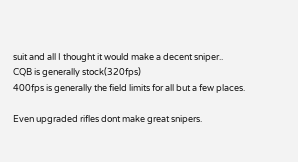suit and all I thought it would make a decent sniper..
CQB is generally stock(320fps)
400fps is generally the field limits for all but a few places.

Even upgraded rifles dont make great snipers.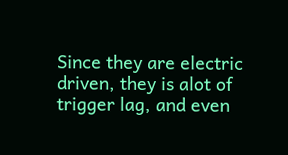Since they are electric driven, they is alot of trigger lag, and even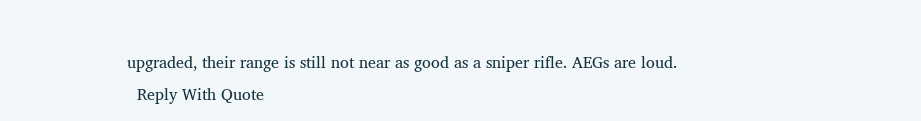upgraded, their range is still not near as good as a sniper rifle. AEGs are loud.
  Reply With Quote